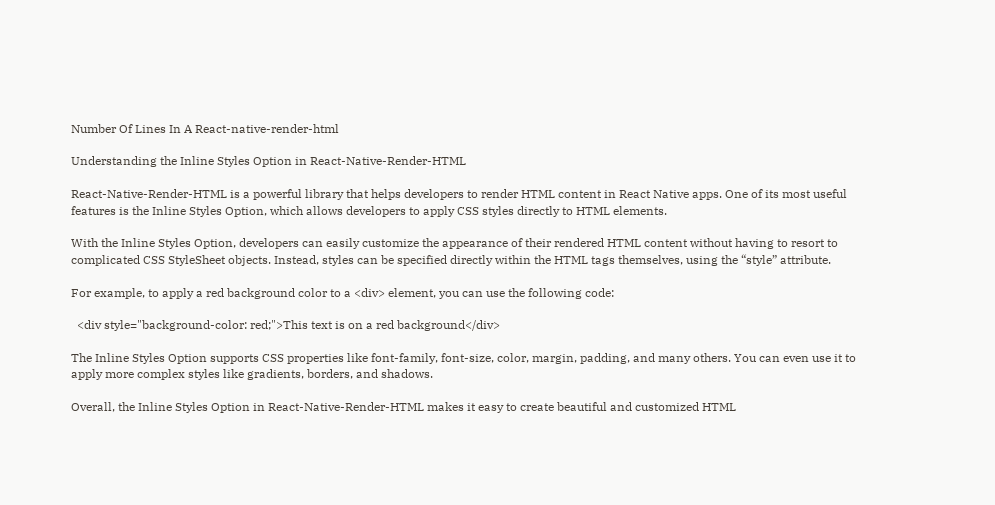Number Of Lines In A React-native-render-html

Understanding the Inline Styles Option in React-Native-Render-HTML

React-Native-Render-HTML is a powerful library that helps developers to render HTML content in React Native apps. One of its most useful features is the Inline Styles Option, which allows developers to apply CSS styles directly to HTML elements.

With the Inline Styles Option, developers can easily customize the appearance of their rendered HTML content without having to resort to complicated CSS StyleSheet objects. Instead, styles can be specified directly within the HTML tags themselves, using the “style” attribute.

For example, to apply a red background color to a <div> element, you can use the following code:

  <div style="background-color: red;">This text is on a red background</div>

The Inline Styles Option supports CSS properties like font-family, font-size, color, margin, padding, and many others. You can even use it to apply more complex styles like gradients, borders, and shadows.

Overall, the Inline Styles Option in React-Native-Render-HTML makes it easy to create beautiful and customized HTML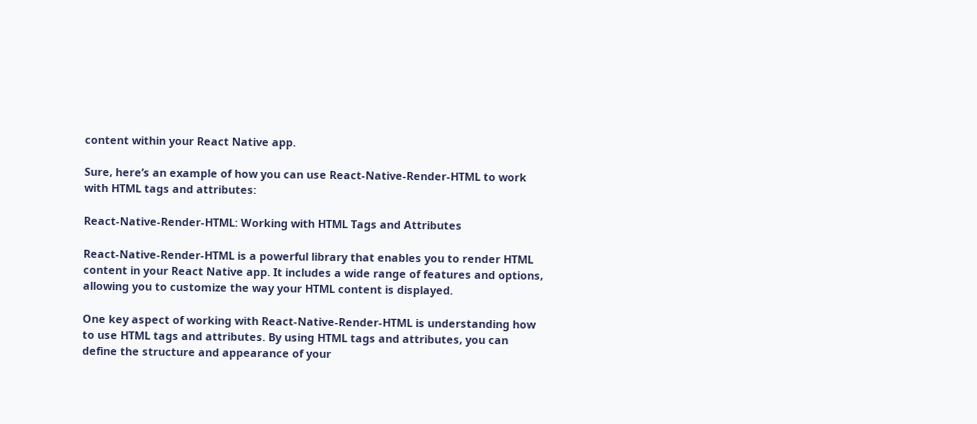content within your React Native app.

Sure, here’s an example of how you can use React-Native-Render-HTML to work with HTML tags and attributes:

React-Native-Render-HTML: Working with HTML Tags and Attributes

React-Native-Render-HTML is a powerful library that enables you to render HTML content in your React Native app. It includes a wide range of features and options, allowing you to customize the way your HTML content is displayed.

One key aspect of working with React-Native-Render-HTML is understanding how to use HTML tags and attributes. By using HTML tags and attributes, you can define the structure and appearance of your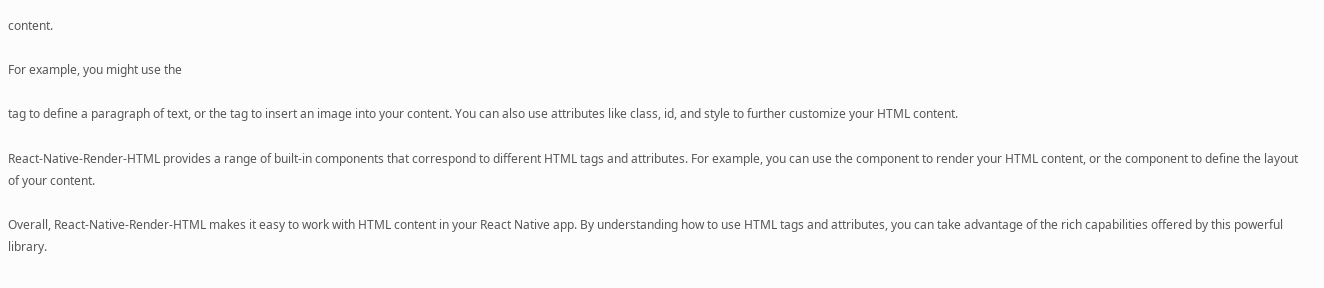content.

For example, you might use the

tag to define a paragraph of text, or the tag to insert an image into your content. You can also use attributes like class, id, and style to further customize your HTML content.

React-Native-Render-HTML provides a range of built-in components that correspond to different HTML tags and attributes. For example, you can use the component to render your HTML content, or the component to define the layout of your content.

Overall, React-Native-Render-HTML makes it easy to work with HTML content in your React Native app. By understanding how to use HTML tags and attributes, you can take advantage of the rich capabilities offered by this powerful library.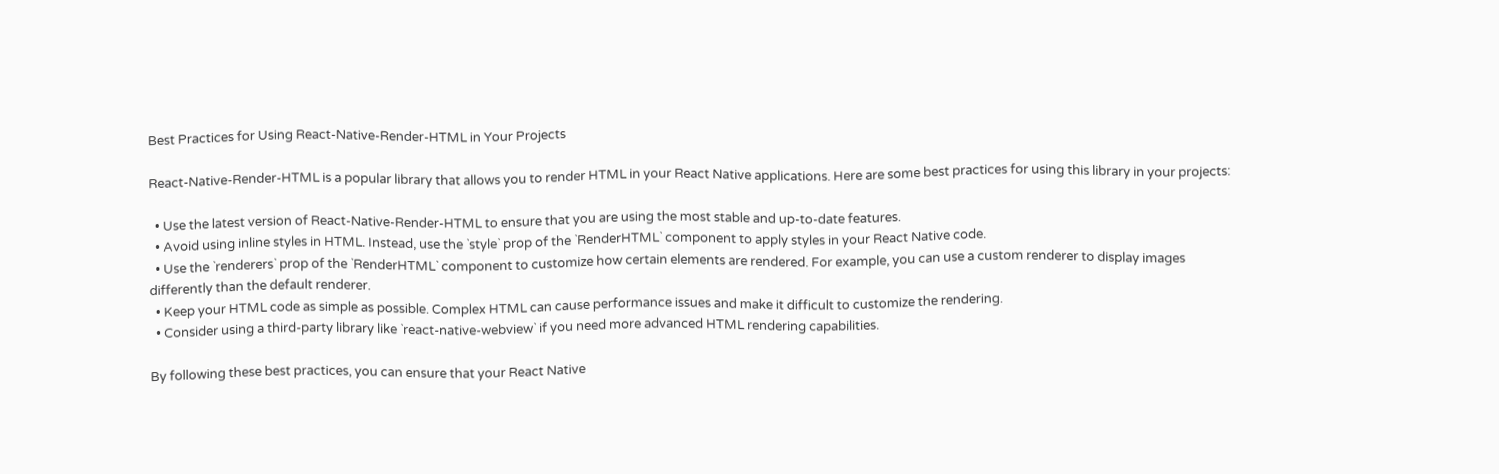Best Practices for Using React-Native-Render-HTML in Your Projects

React-Native-Render-HTML is a popular library that allows you to render HTML in your React Native applications. Here are some best practices for using this library in your projects:

  • Use the latest version of React-Native-Render-HTML to ensure that you are using the most stable and up-to-date features.
  • Avoid using inline styles in HTML. Instead, use the `style` prop of the `RenderHTML` component to apply styles in your React Native code.
  • Use the `renderers` prop of the `RenderHTML` component to customize how certain elements are rendered. For example, you can use a custom renderer to display images differently than the default renderer.
  • Keep your HTML code as simple as possible. Complex HTML can cause performance issues and make it difficult to customize the rendering.
  • Consider using a third-party library like `react-native-webview` if you need more advanced HTML rendering capabilities.

By following these best practices, you can ensure that your React Native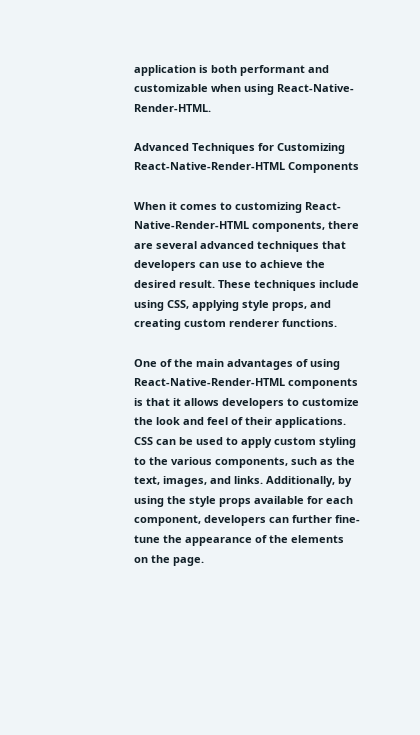application is both performant and customizable when using React-Native-Render-HTML.

Advanced Techniques for Customizing React-Native-Render-HTML Components

When it comes to customizing React-Native-Render-HTML components, there are several advanced techniques that developers can use to achieve the desired result. These techniques include using CSS, applying style props, and creating custom renderer functions.

One of the main advantages of using React-Native-Render-HTML components is that it allows developers to customize the look and feel of their applications. CSS can be used to apply custom styling to the various components, such as the text, images, and links. Additionally, by using the style props available for each component, developers can further fine-tune the appearance of the elements on the page.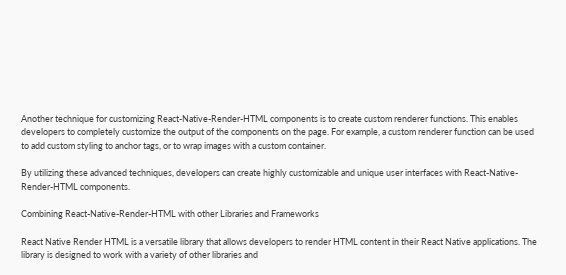Another technique for customizing React-Native-Render-HTML components is to create custom renderer functions. This enables developers to completely customize the output of the components on the page. For example, a custom renderer function can be used to add custom styling to anchor tags, or to wrap images with a custom container.

By utilizing these advanced techniques, developers can create highly customizable and unique user interfaces with React-Native-Render-HTML components.

Combining React-Native-Render-HTML with other Libraries and Frameworks

React Native Render HTML is a versatile library that allows developers to render HTML content in their React Native applications. The library is designed to work with a variety of other libraries and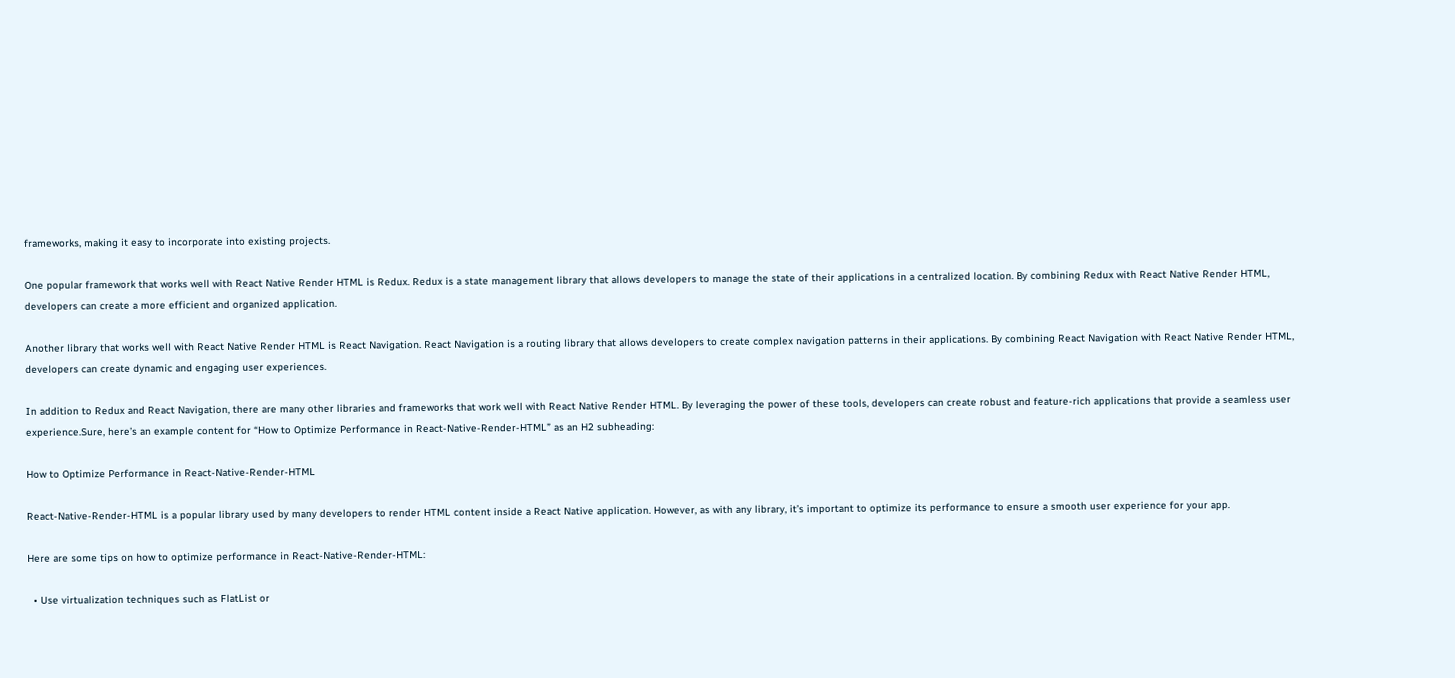frameworks, making it easy to incorporate into existing projects.

One popular framework that works well with React Native Render HTML is Redux. Redux is a state management library that allows developers to manage the state of their applications in a centralized location. By combining Redux with React Native Render HTML, developers can create a more efficient and organized application.

Another library that works well with React Native Render HTML is React Navigation. React Navigation is a routing library that allows developers to create complex navigation patterns in their applications. By combining React Navigation with React Native Render HTML, developers can create dynamic and engaging user experiences.

In addition to Redux and React Navigation, there are many other libraries and frameworks that work well with React Native Render HTML. By leveraging the power of these tools, developers can create robust and feature-rich applications that provide a seamless user experience.Sure, here’s an example content for “How to Optimize Performance in React-Native-Render-HTML” as an H2 subheading:

How to Optimize Performance in React-Native-Render-HTML

React-Native-Render-HTML is a popular library used by many developers to render HTML content inside a React Native application. However, as with any library, it’s important to optimize its performance to ensure a smooth user experience for your app.

Here are some tips on how to optimize performance in React-Native-Render-HTML:

  • Use virtualization techniques such as FlatList or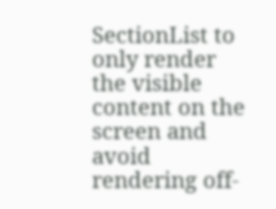SectionList to only render the visible content on the screen and avoid rendering off-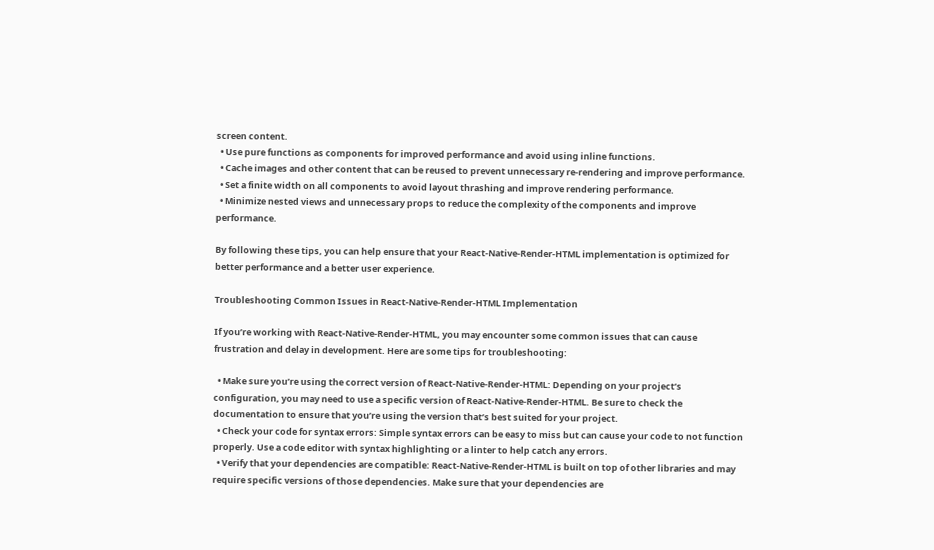screen content.
  • Use pure functions as components for improved performance and avoid using inline functions.
  • Cache images and other content that can be reused to prevent unnecessary re-rendering and improve performance.
  • Set a finite width on all components to avoid layout thrashing and improve rendering performance.
  • Minimize nested views and unnecessary props to reduce the complexity of the components and improve performance.

By following these tips, you can help ensure that your React-Native-Render-HTML implementation is optimized for better performance and a better user experience.

Troubleshooting Common Issues in React-Native-Render-HTML Implementation

If you’re working with React-Native-Render-HTML, you may encounter some common issues that can cause frustration and delay in development. Here are some tips for troubleshooting:

  • Make sure you’re using the correct version of React-Native-Render-HTML: Depending on your project’s configuration, you may need to use a specific version of React-Native-Render-HTML. Be sure to check the documentation to ensure that you’re using the version that’s best suited for your project.
  • Check your code for syntax errors: Simple syntax errors can be easy to miss but can cause your code to not function properly. Use a code editor with syntax highlighting or a linter to help catch any errors.
  • Verify that your dependencies are compatible: React-Native-Render-HTML is built on top of other libraries and may require specific versions of those dependencies. Make sure that your dependencies are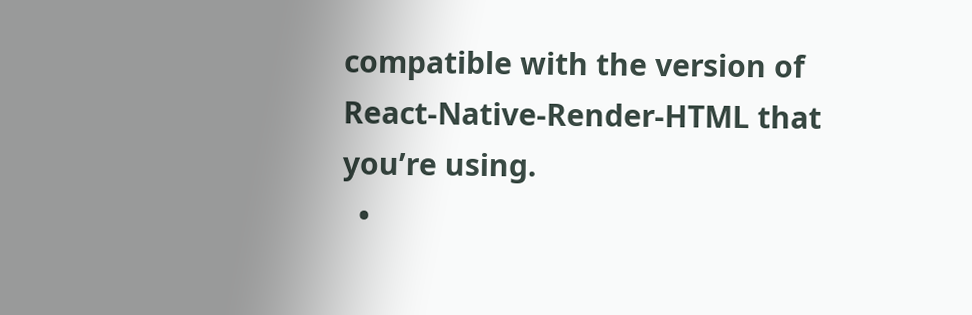compatible with the version of React-Native-Render-HTML that you’re using.
  •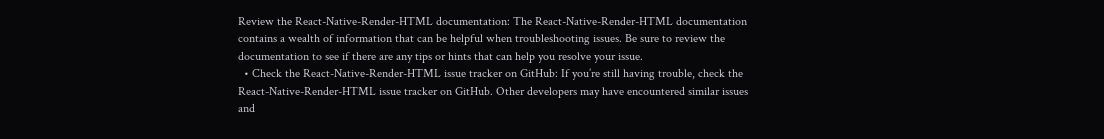Review the React-Native-Render-HTML documentation: The React-Native-Render-HTML documentation contains a wealth of information that can be helpful when troubleshooting issues. Be sure to review the documentation to see if there are any tips or hints that can help you resolve your issue.
  • Check the React-Native-Render-HTML issue tracker on GitHub: If you’re still having trouble, check the React-Native-Render-HTML issue tracker on GitHub. Other developers may have encountered similar issues and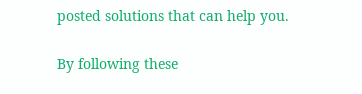posted solutions that can help you.

By following these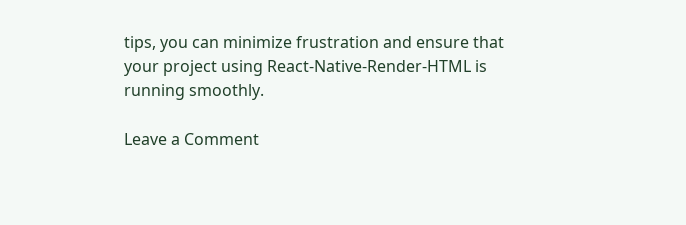tips, you can minimize frustration and ensure that your project using React-Native-Render-HTML is running smoothly.

Leave a Comment